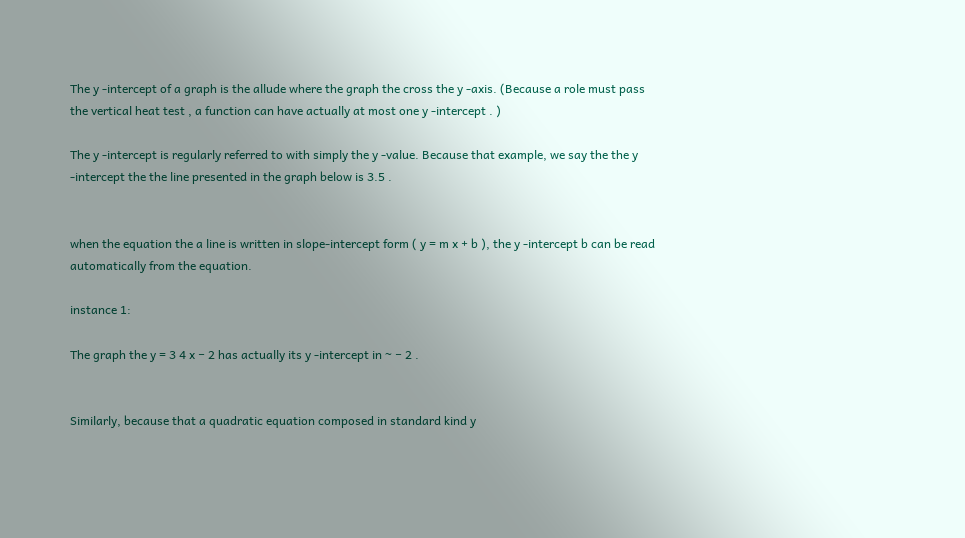The y -intercept of a graph is the allude where the graph the cross the y -axis. (Because a role must pass the vertical heat test , a function can have actually at most one y -intercept . )

The y -intercept is regularly referred to with simply the y -value. Because that example, we say the the y -intercept the the line presented in the graph below is 3.5 .


when the equation the a line is written in slope-intercept form ( y = m x + b ), the y -intercept b can be read automatically from the equation.

instance 1:

The graph the y = 3 4 x − 2 has actually its y -intercept in ~ − 2 .


Similarly, because that a quadratic equation composed in standard kind y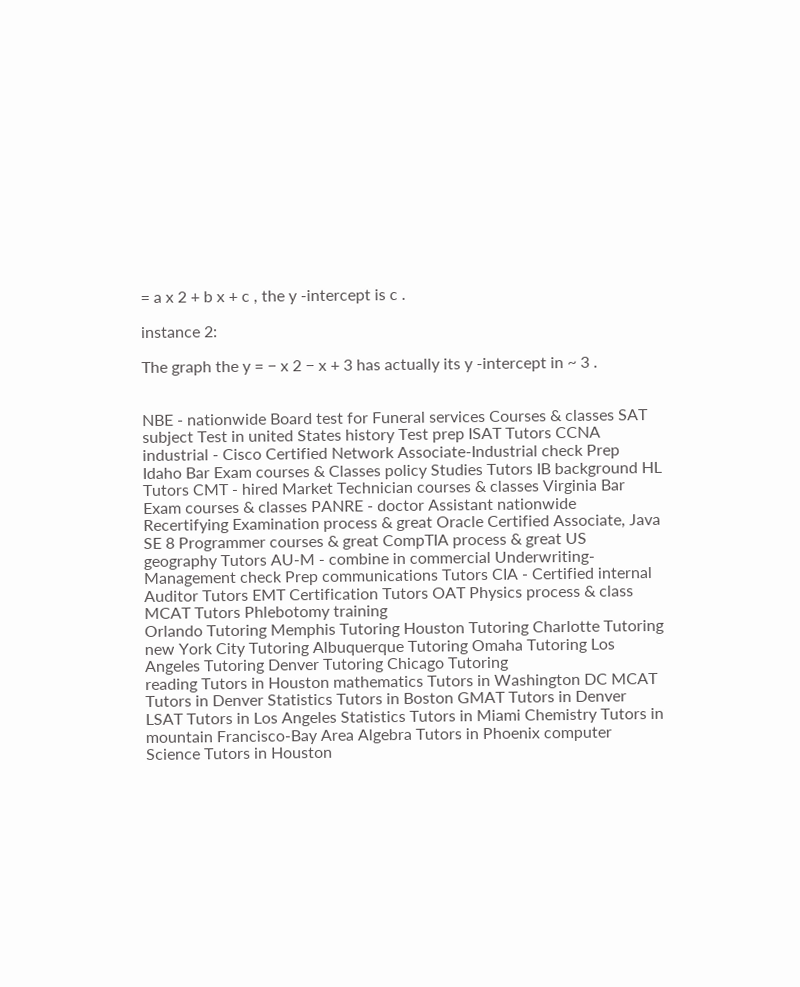= a x 2 + b x + c , the y -intercept is c .

instance 2:

The graph the y = − x 2 − x + 3 has actually its y -intercept in ~ 3 .


NBE - nationwide Board test for Funeral services Courses & classes SAT subject Test in united States history Test prep ISAT Tutors CCNA industrial - Cisco Certified Network Associate-Industrial check Prep Idaho Bar Exam courses & Classes policy Studies Tutors IB background HL Tutors CMT - hired Market Technician courses & classes Virginia Bar Exam courses & classes PANRE - doctor Assistant nationwide Recertifying Examination process & great Oracle Certified Associate, Java SE 8 Programmer courses & great CompTIA process & great US geography Tutors AU-M - combine in commercial Underwriting-Management check Prep communications Tutors CIA - Certified internal Auditor Tutors EMT Certification Tutors OAT Physics process & class MCAT Tutors Phlebotomy training
Orlando Tutoring Memphis Tutoring Houston Tutoring Charlotte Tutoring new York City Tutoring Albuquerque Tutoring Omaha Tutoring Los Angeles Tutoring Denver Tutoring Chicago Tutoring
reading Tutors in Houston mathematics Tutors in Washington DC MCAT Tutors in Denver Statistics Tutors in Boston GMAT Tutors in Denver LSAT Tutors in Los Angeles Statistics Tutors in Miami Chemistry Tutors in mountain Francisco-Bay Area Algebra Tutors in Phoenix computer Science Tutors in Houston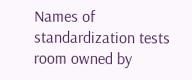Names of standardization tests room owned by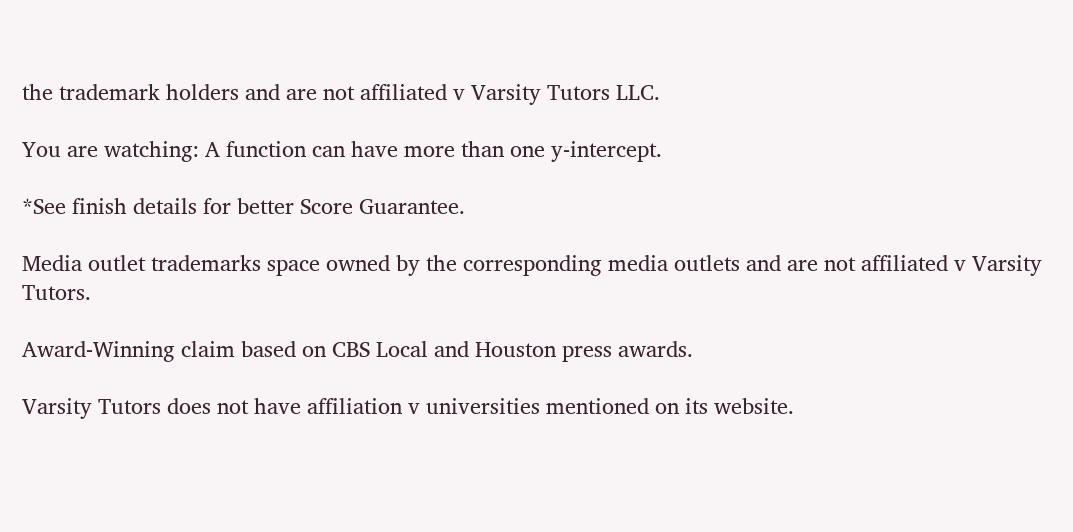the trademark holders and are not affiliated v Varsity Tutors LLC.

You are watching: A function can have more than one y-intercept.

*See finish details for better Score Guarantee.

Media outlet trademarks space owned by the corresponding media outlets and are not affiliated v Varsity Tutors.

Award-Winning claim based on CBS Local and Houston press awards.

Varsity Tutors does not have affiliation v universities mentioned on its website.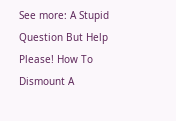See more: A Stupid Question But Help Please! How To Dismount A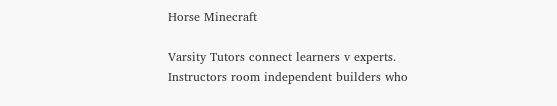Horse Minecraft

Varsity Tutors connect learners v experts. Instructors room independent builders who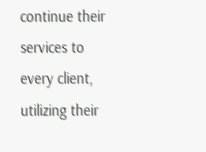continue their services to every client, utilizing their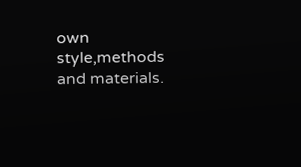own style,methods and materials.